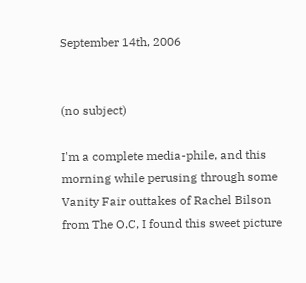September 14th, 2006


(no subject)

I'm a complete media-phile, and this morning while perusing through some Vanity Fair outtakes of Rachel Bilson from The O.C, I found this sweet picture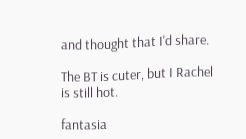and thought that I'd share.

The BT is cuter, but I Rachel is still hot.

fantasia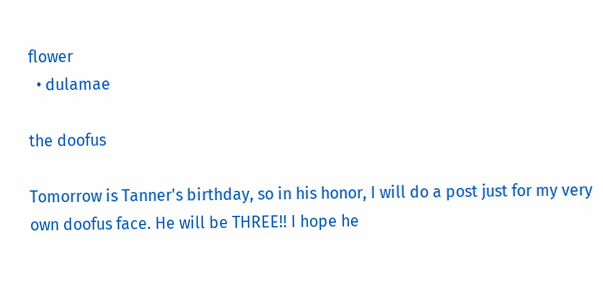flower
  • dulamae

the doofus

Tomorrow is Tanner's birthday, so in his honor, I will do a post just for my very own doofus face. He will be THREE!! I hope he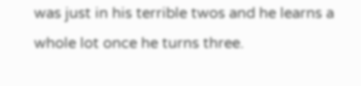was just in his terrible twos and he learns a whole lot once he turns three.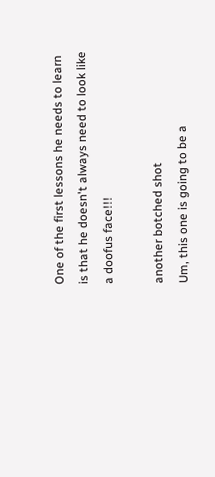One of the first lessons he needs to learn is that he doesn't always need to look like a doofus face!!!

another botched shot
Um, this one is going to be a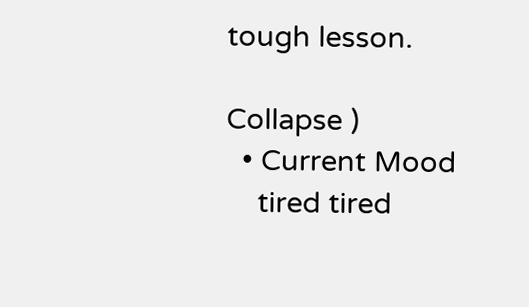tough lesson.

Collapse )
  • Current Mood
    tired tired